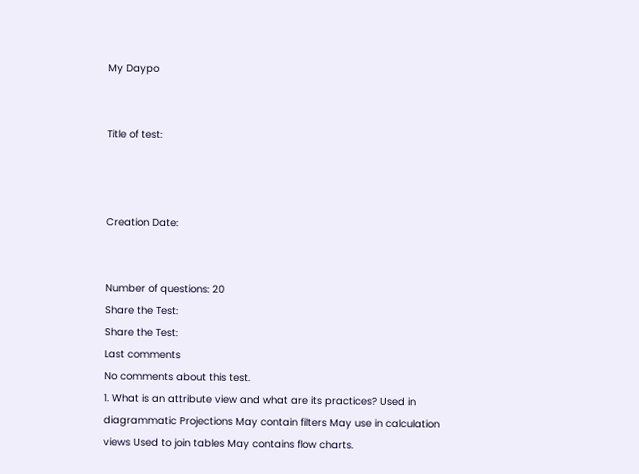My Daypo


Title of test:



Creation Date:


Number of questions: 20
Share the Test:
Share the Test:
Last comments
No comments about this test.
1. What is an attribute view and what are its practices? Used in diagrammatic Projections May contain filters May use in calculation views Used to join tables May contains flow charts.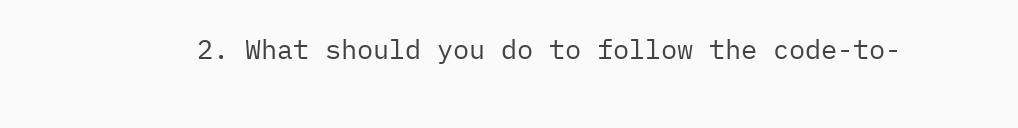2. What should you do to follow the code-to-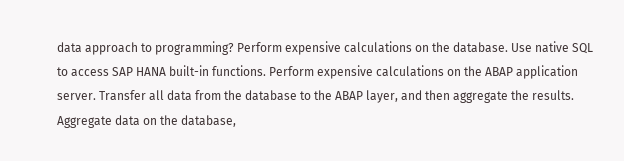data approach to programming? Perform expensive calculations on the database. Use native SQL to access SAP HANA built-in functions. Perform expensive calculations on the ABAP application server. Transfer all data from the database to the ABAP layer, and then aggregate the results. Aggregate data on the database,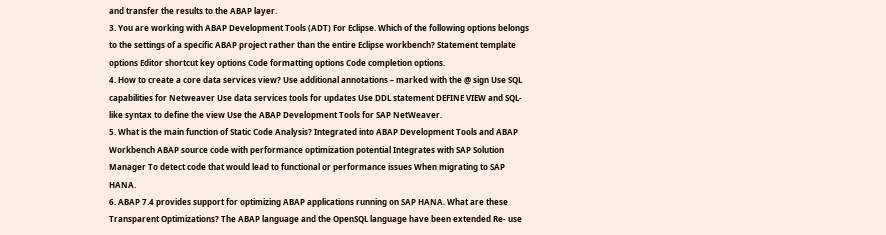and transfer the results to the ABAP layer.
3. You are working with ABAP Development Tools (ADT) For Eclipse. Which of the following options belongs to the settings of a specific ABAP project rather than the entire Eclipse workbench? Statement template options Editor shortcut key options Code formatting options Code completion options.
4. How to create a core data services view? Use additional annotations – marked with the @ sign Use SQL capabilities for Netweaver Use data services tools for updates Use DDL statement DEFINE VIEW and SQL- like syntax to define the view Use the ABAP Development Tools for SAP NetWeaver.
5. What is the main function of Static Code Analysis? Integrated into ABAP Development Tools and ABAP Workbench ABAP source code with performance optimization potential Integrates with SAP Solution Manager To detect code that would lead to functional or performance issues When migrating to SAP HANA.
6. ABAP 7.4 provides support for optimizing ABAP applications running on SAP HANA. What are these Transparent Optimizations? The ABAP language and the OpenSQL language have been extended Re- use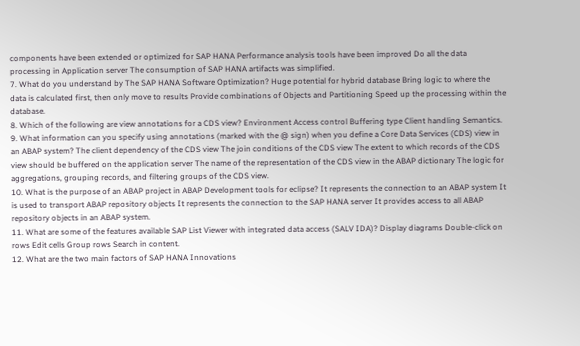components have been extended or optimized for SAP HANA Performance analysis tools have been improved Do all the data processing in Application server The consumption of SAP HANA artifacts was simplified.
7. What do you understand by The SAP HANA Software Optimization? Huge potential for hybrid database Bring logic to where the data is calculated first, then only move to results Provide combinations of Objects and Partitioning Speed up the processing within the database.
8. Which of the following are view annotations for a CDS view? Environment Access control Buffering type Client handling Semantics.
9. What information can you specify using annotations (marked with the @ sign) when you define a Core Data Services (CDS) view in an ABAP system? The client dependency of the CDS view The join conditions of the CDS view The extent to which records of the CDS view should be buffered on the application server The name of the representation of the CDS view in the ABAP dictionary The logic for aggregations, grouping records, and filtering groups of the CDS view.
10. What is the purpose of an ABAP project in ABAP Development tools for eclipse? It represents the connection to an ABAP system It is used to transport ABAP repository objects It represents the connection to the SAP HANA server It provides access to all ABAP repository objects in an ABAP system.
11. What are some of the features available SAP List Viewer with integrated data access (SALV IDA)? Display diagrams Double-click on rows Edit cells Group rows Search in content.
12. What are the two main factors of SAP HANA Innovations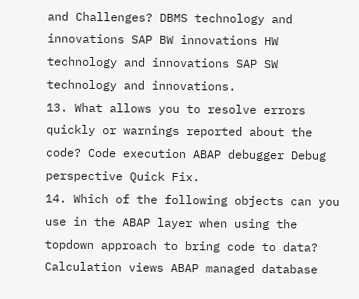and Challenges? DBMS technology and innovations SAP BW innovations HW technology and innovations SAP SW technology and innovations.
13. What allows you to resolve errors quickly or warnings reported about the code? Code execution ABAP debugger Debug perspective Quick Fix.
14. Which of the following objects can you use in the ABAP layer when using the topdown approach to bring code to data? Calculation views ABAP managed database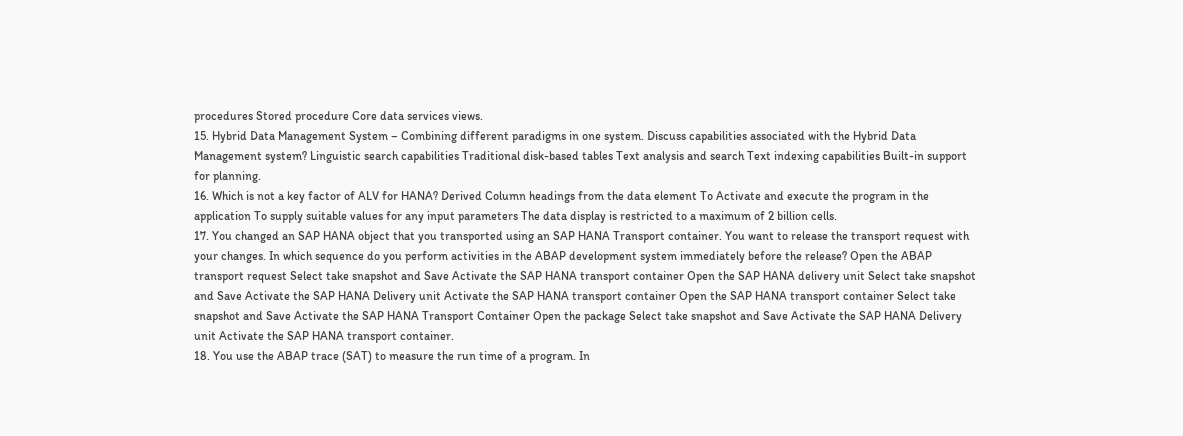procedures Stored procedure Core data services views.
15. Hybrid Data Management System – Combining different paradigms in one system. Discuss capabilities associated with the Hybrid Data Management system? Linguistic search capabilities Traditional disk-based tables Text analysis and search Text indexing capabilities Built-in support for planning.
16. Which is not a key factor of ALV for HANA? Derived Column headings from the data element To Activate and execute the program in the application To supply suitable values for any input parameters The data display is restricted to a maximum of 2 billion cells.
17. You changed an SAP HANA object that you transported using an SAP HANA Transport container. You want to release the transport request with your changes. In which sequence do you perform activities in the ABAP development system immediately before the release? Open the ABAP transport request Select take snapshot and Save Activate the SAP HANA transport container Open the SAP HANA delivery unit Select take snapshot and Save Activate the SAP HANA Delivery unit Activate the SAP HANA transport container Open the SAP HANA transport container Select take snapshot and Save Activate the SAP HANA Transport Container Open the package Select take snapshot and Save Activate the SAP HANA Delivery unit Activate the SAP HANA transport container.
18. You use the ABAP trace (SAT) to measure the run time of a program. In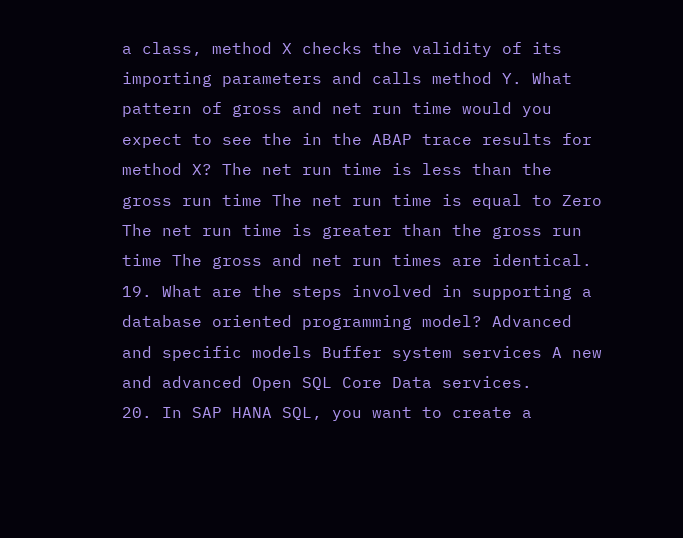a class, method X checks the validity of its importing parameters and calls method Y. What pattern of gross and net run time would you expect to see the in the ABAP trace results for method X? The net run time is less than the gross run time The net run time is equal to Zero The net run time is greater than the gross run time The gross and net run times are identical.
19. What are the steps involved in supporting a database oriented programming model? Advanced and specific models Buffer system services A new and advanced Open SQL Core Data services.
20. In SAP HANA SQL, you want to create a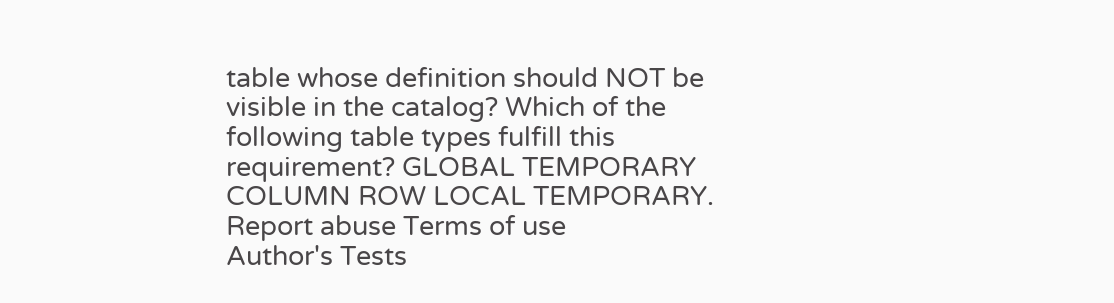table whose definition should NOT be visible in the catalog? Which of the following table types fulfill this requirement? GLOBAL TEMPORARY COLUMN ROW LOCAL TEMPORARY.
Report abuse Terms of use
Author's Tests